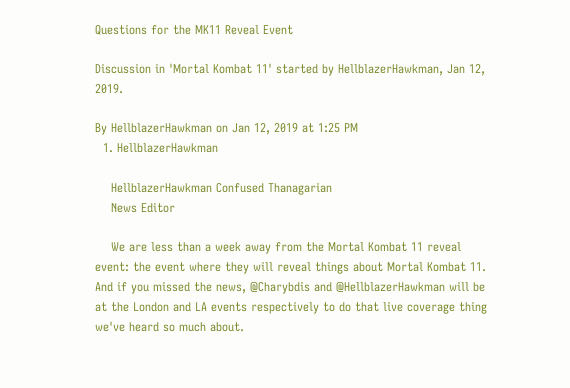Questions for the MK11 Reveal Event

Discussion in 'Mortal Kombat 11' started by HellblazerHawkman, Jan 12, 2019.

By HellblazerHawkman on Jan 12, 2019 at 1:25 PM
  1. HellblazerHawkman

    HellblazerHawkman Confused Thanagarian
    News Editor

    We are less than a week away from the Mortal Kombat 11 reveal event: the event where they will reveal things about Mortal Kombat 11. And if you missed the news, @Charybdis and @HellblazerHawkman will be at the London and LA events respectively to do that live coverage thing we've heard so much about.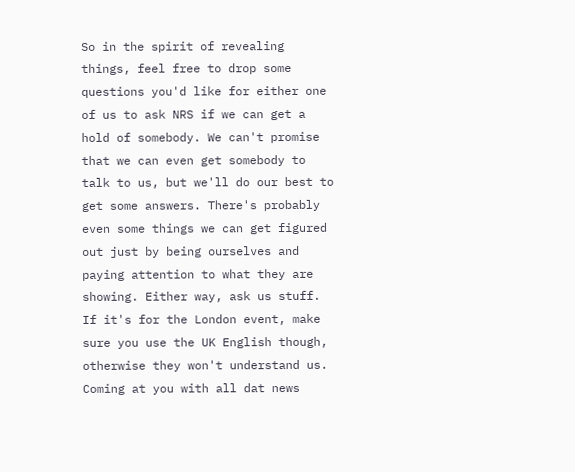So in the spirit of revealing things, feel free to drop some questions you'd like for either one of us to ask NRS if we can get a hold of somebody. We can't promise that we can even get somebody to talk to us, but we'll do our best to get some answers. There's probably even some things we can get figured out just by being ourselves and paying attention to what they are showing. Either way, ask us stuff. If it's for the London event, make sure you use the UK English though, otherwise they won't understand us.
Coming at you with all dat news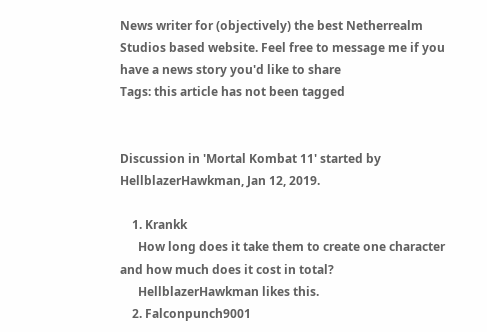News writer for (objectively) the best Netherrealm Studios based website. Feel free to message me if you have a news story you'd like to share
Tags: this article has not been tagged


Discussion in 'Mortal Kombat 11' started by HellblazerHawkman, Jan 12, 2019.

    1. Krankk
      How long does it take them to create one character and how much does it cost in total?
      HellblazerHawkman likes this.
    2. Falconpunch9001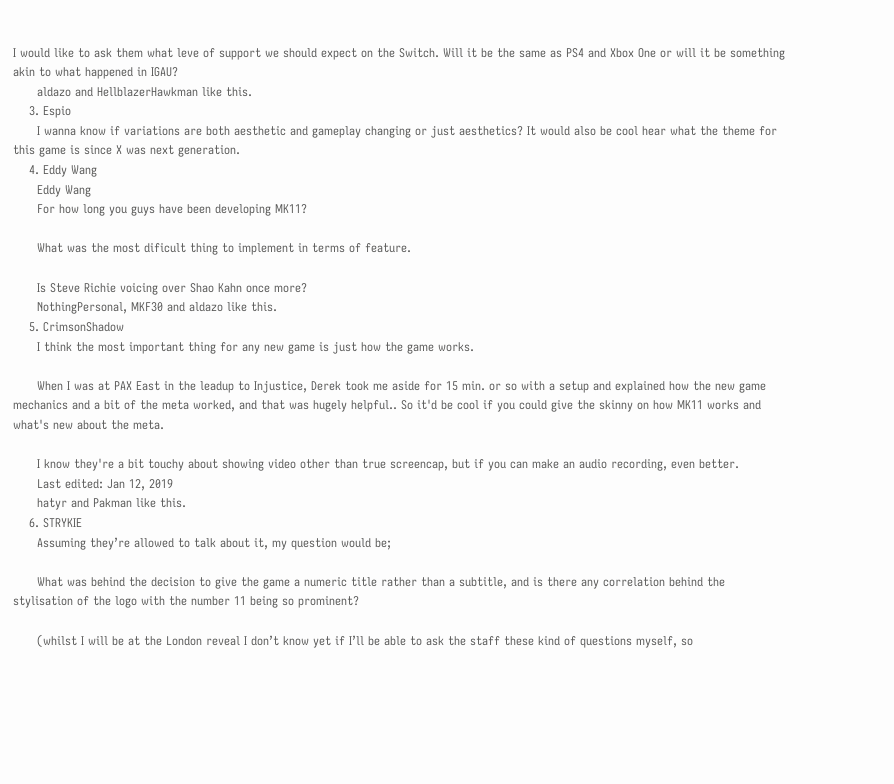I would like to ask them what leve of support we should expect on the Switch. Will it be the same as PS4 and Xbox One or will it be something akin to what happened in IGAU?
      aldazo and HellblazerHawkman like this.
    3. Espio
      I wanna know if variations are both aesthetic and gameplay changing or just aesthetics? It would also be cool hear what the theme for this game is since X was next generation.
    4. Eddy Wang
      Eddy Wang
      For how long you guys have been developing MK11?

      What was the most dificult thing to implement in terms of feature.

      Is Steve Richie voicing over Shao Kahn once more?
      NothingPersonal, MKF30 and aldazo like this.
    5. CrimsonShadow
      I think the most important thing for any new game is just how the game works.

      When I was at PAX East in the leadup to Injustice, Derek took me aside for 15 min. or so with a setup and explained how the new game mechanics and a bit of the meta worked, and that was hugely helpful.. So it'd be cool if you could give the skinny on how MK11 works and what's new about the meta.

      I know they're a bit touchy about showing video other than true screencap, but if you can make an audio recording, even better.
      Last edited: Jan 12, 2019
      hatyr and Pakman like this.
    6. STRYKIE
      Assuming they’re allowed to talk about it, my question would be;

      What was behind the decision to give the game a numeric title rather than a subtitle, and is there any correlation behind the stylisation of the logo with the number 11 being so prominent?

      (whilst I will be at the London reveal I don’t know yet if I’ll be able to ask the staff these kind of questions myself, so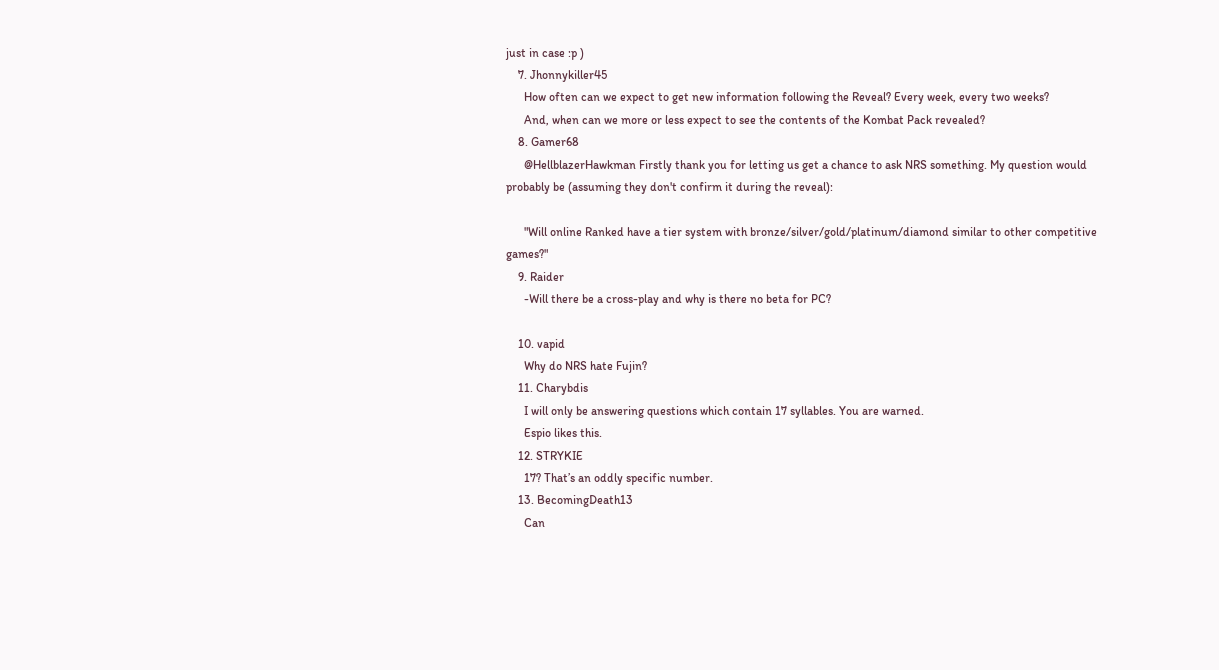just in case :p )
    7. Jhonnykiller45
      How often can we expect to get new information following the Reveal? Every week, every two weeks?
      And, when can we more or less expect to see the contents of the Kombat Pack revealed?
    8. Gamer68
      @HellblazerHawkman Firstly thank you for letting us get a chance to ask NRS something. My question would probably be (assuming they don't confirm it during the reveal):

      "Will online Ranked have a tier system with bronze/silver/gold/platinum/diamond similar to other competitive games?"
    9. Raider
      -Will there be a cross-play and why is there no beta for PC?

    10. vapid
      Why do NRS hate Fujin?
    11. Charybdis
      I will only be answering questions which contain 17 syllables. You are warned.
      Espio likes this.
    12. STRYKIE
      17? That’s an oddly specific number.
    13. BecomingDeath13
      Can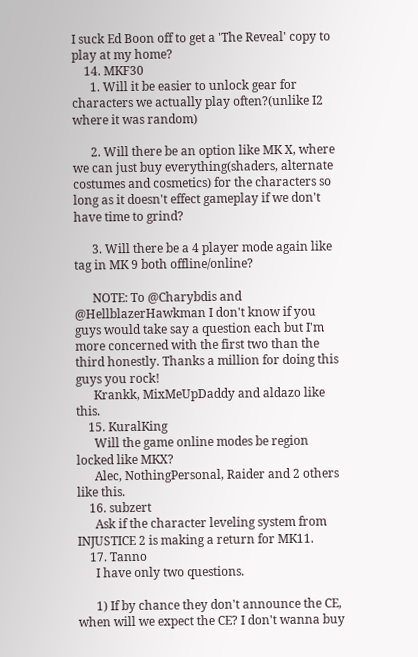I suck Ed Boon off to get a 'The Reveal' copy to play at my home?
    14. MKF30
      1. Will it be easier to unlock gear for characters we actually play often?(unlike I2 where it was random)

      2. Will there be an option like MK X, where we can just buy everything(shaders, alternate costumes and cosmetics) for the characters so long as it doesn't effect gameplay if we don't have time to grind?

      3. Will there be a 4 player mode again like tag in MK 9 both offline/online?

      NOTE: To @Charybdis and @HellblazerHawkman I don't know if you guys would take say a question each but I'm more concerned with the first two than the third honestly. Thanks a million for doing this guys you rock!
      Krankk, MixMeUpDaddy and aldazo like this.
    15. KuralKing
      Will the game online modes be region locked like MKX?
      Alec, NothingPersonal, Raider and 2 others like this.
    16. subzert
      Ask if the character leveling system from INJUSTICE 2 is making a return for MK11.
    17. Tanno
      I have only two questions.

      1) If by chance they don't announce the CE, when will we expect the CE? I don't wanna buy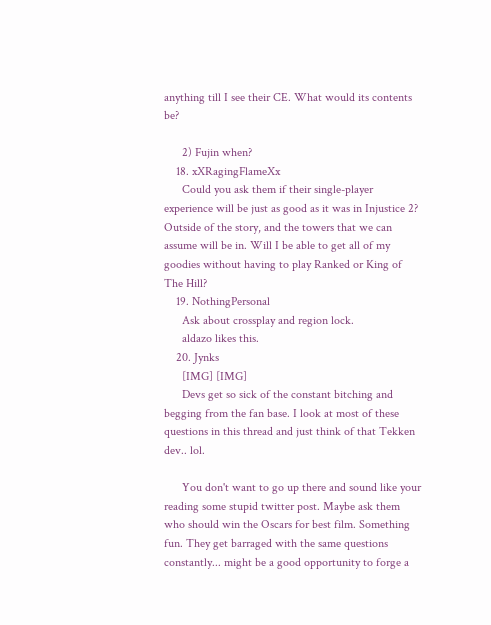anything till I see their CE. What would its contents be?

      2) Fujin when?
    18. xXRagingFlameXx
      Could you ask them if their single-player experience will be just as good as it was in Injustice 2? Outside of the story, and the towers that we can assume will be in. Will I be able to get all of my goodies without having to play Ranked or King of The Hill?
    19. NothingPersonal
      Ask about crossplay and region lock.
      aldazo likes this.
    20. Jynks
      [IMG] [IMG]
      Devs get so sick of the constant bitching and begging from the fan base. I look at most of these questions in this thread and just think of that Tekken dev.. lol.

      You don't want to go up there and sound like your reading some stupid twitter post. Maybe ask them who should win the Oscars for best film. Something fun. They get barraged with the same questions constantly... might be a good opportunity to forge a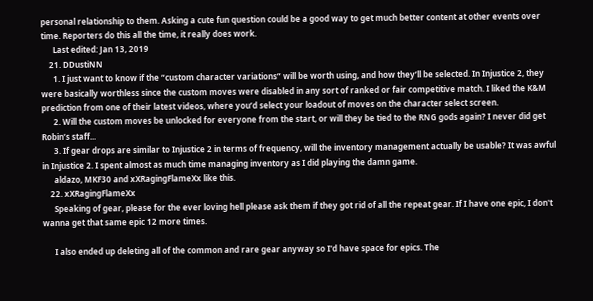personal relationship to them. Asking a cute fun question could be a good way to get much better content at other events over time. Reporters do this all the time, it really does work.
      Last edited: Jan 13, 2019
    21. DDustiNN
      1. I just want to know if the “custom character variations” will be worth using, and how they’ll be selected. In Injustice 2, they were basically worthless since the custom moves were disabled in any sort of ranked or fair competitive match. I liked the K&M prediction from one of their latest videos, where you’d select your loadout of moves on the character select screen.
      2. Will the custom moves be unlocked for everyone from the start, or will they be tied to the RNG gods again? I never did get Robin’s staff...
      3. If gear drops are similar to Injustice 2 in terms of frequency, will the inventory management actually be usable? It was awful in Injustice 2. I spent almost as much time managing inventory as I did playing the damn game.
      aldazo, MKF30 and xXRagingFlameXx like this.
    22. xXRagingFlameXx
      Speaking of gear, please for the ever loving hell please ask them if they got rid of all the repeat gear. If I have one epic, I don't wanna get that same epic 12 more times.

      I also ended up deleting all of the common and rare gear anyway so I'd have space for epics. The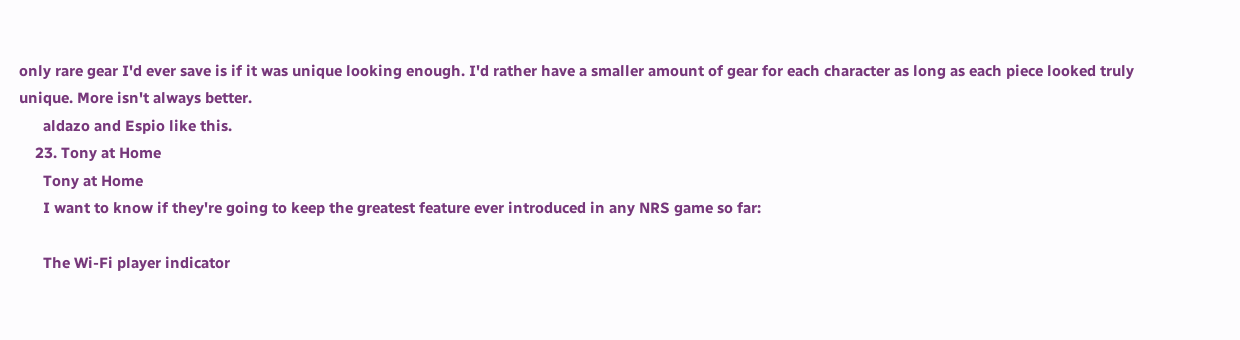only rare gear I'd ever save is if it was unique looking enough. I'd rather have a smaller amount of gear for each character as long as each piece looked truly unique. More isn't always better.
      aldazo and Espio like this.
    23. Tony at Home
      Tony at Home
      I want to know if they're going to keep the greatest feature ever introduced in any NRS game so far:

      The Wi-Fi player indicator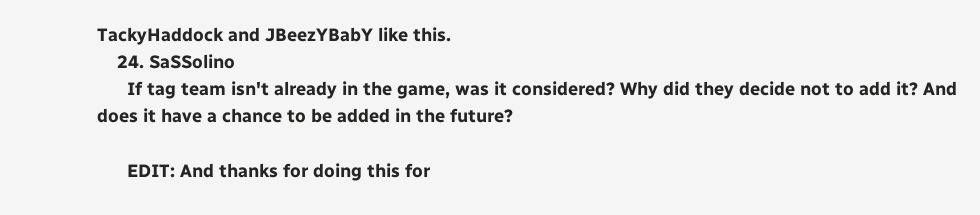TackyHaddock and JBeezYBabY like this.
    24. SaSSolino
      If tag team isn't already in the game, was it considered? Why did they decide not to add it? And does it have a chance to be added in the future?

      EDIT: And thanks for doing this for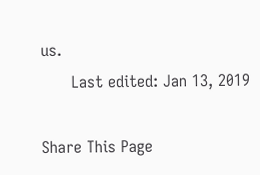us.
      Last edited: Jan 13, 2019

Share This Page